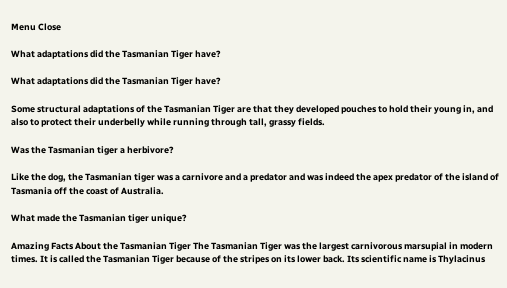Menu Close

What adaptations did the Tasmanian Tiger have?

What adaptations did the Tasmanian Tiger have?

Some structural adaptations of the Tasmanian Tiger are that they developed pouches to hold their young in, and also to protect their underbelly while running through tall, grassy fields.

Was the Tasmanian tiger a herbivore?

Like the dog, the Tasmanian tiger was a carnivore and a predator and was indeed the apex predator of the island of Tasmania off the coast of Australia.

What made the Tasmanian tiger unique?

Amazing Facts About the Tasmanian Tiger The Tasmanian Tiger was the largest carnivorous marsupial in modern times. It is called the Tasmanian Tiger because of the stripes on its lower back. Its scientific name is Thylacinus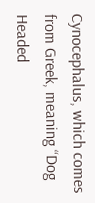Cynocephalus, which comes from Greek, meaning “Dog Headed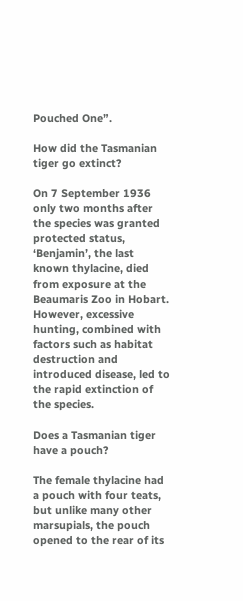Pouched One”.

How did the Tasmanian tiger go extinct?

On 7 September 1936 only two months after the species was granted protected status, ‘Benjamin’, the last known thylacine, died from exposure at the Beaumaris Zoo in Hobart. However, excessive hunting, combined with factors such as habitat destruction and introduced disease, led to the rapid extinction of the species.

Does a Tasmanian tiger have a pouch?

The female thylacine had a pouch with four teats, but unlike many other marsupials, the pouch opened to the rear of its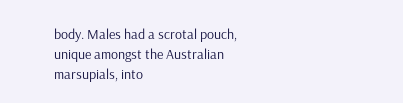body. Males had a scrotal pouch, unique amongst the Australian marsupials, into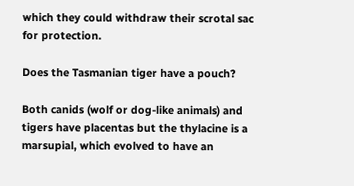which they could withdraw their scrotal sac for protection.

Does the Tasmanian tiger have a pouch?

Both canids (wolf or dog-like animals) and tigers have placentas but the thylacine is a marsupial, which evolved to have an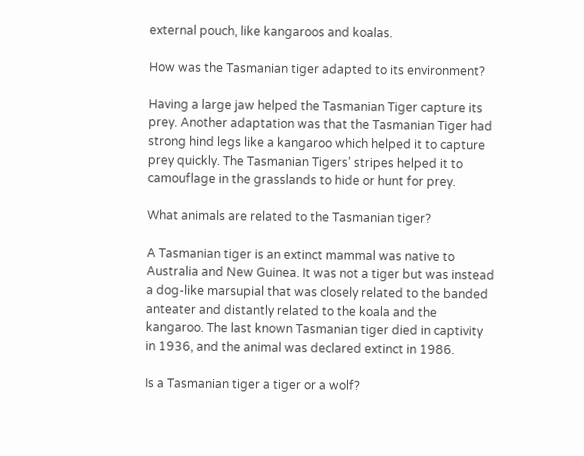external pouch, like kangaroos and koalas.

How was the Tasmanian tiger adapted to its environment?

Having a large jaw helped the Tasmanian Tiger capture its prey. Another adaptation was that the Tasmanian Tiger had strong hind legs like a kangaroo which helped it to capture prey quickly. The Tasmanian Tigers’ stripes helped it to camouflage in the grasslands to hide or hunt for prey.

What animals are related to the Tasmanian tiger?

A Tasmanian tiger is an extinct mammal was native to Australia and New Guinea. It was not a tiger but was instead a dog-like marsupial that was closely related to the banded anteater and distantly related to the koala and the kangaroo. The last known Tasmanian tiger died in captivity in 1936, and the animal was declared extinct in 1986.

Is a Tasmanian tiger a tiger or a wolf?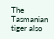The Tasmanian tiger also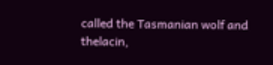called the Tasmanian wolf and thelacin,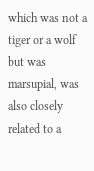which was not a tiger or a wolf but was marsupial, was also closely related to a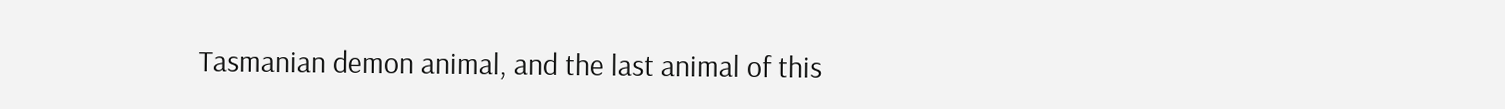Tasmanian demon animal, and the last animal of this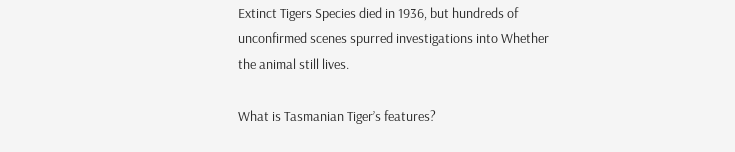Extinct Tigers Species died in 1936, but hundreds of unconfirmed scenes spurred investigations into Whether the animal still lives.

What is Tasmanian Tiger’s features?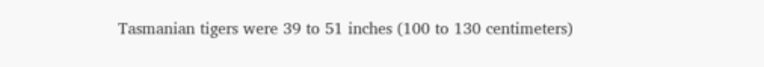Tasmanian tigers were 39 to 51 inches (100 to 130 centimeters)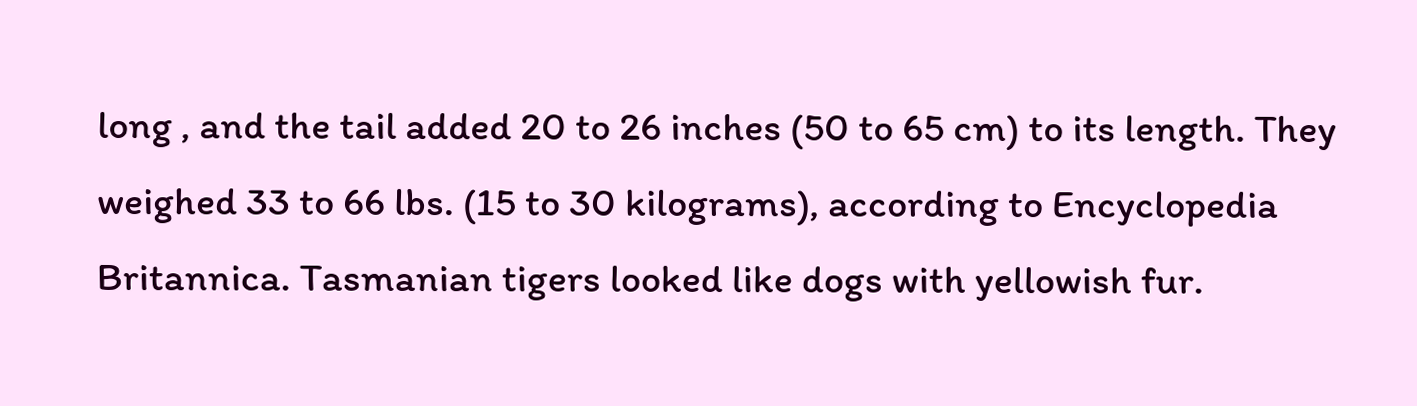long , and the tail added 20 to 26 inches (50 to 65 cm) to its length. They weighed 33 to 66 lbs. (15 to 30 kilograms), according to Encyclopedia Britannica. Tasmanian tigers looked like dogs with yellowish fur.